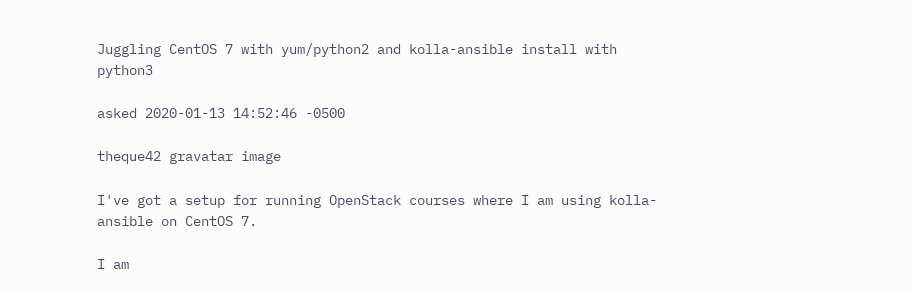Juggling CentOS 7 with yum/python2 and kolla-ansible install with python3

asked 2020-01-13 14:52:46 -0500

theque42 gravatar image

I've got a setup for running OpenStack courses where I am using kolla-ansible on CentOS 7.

I am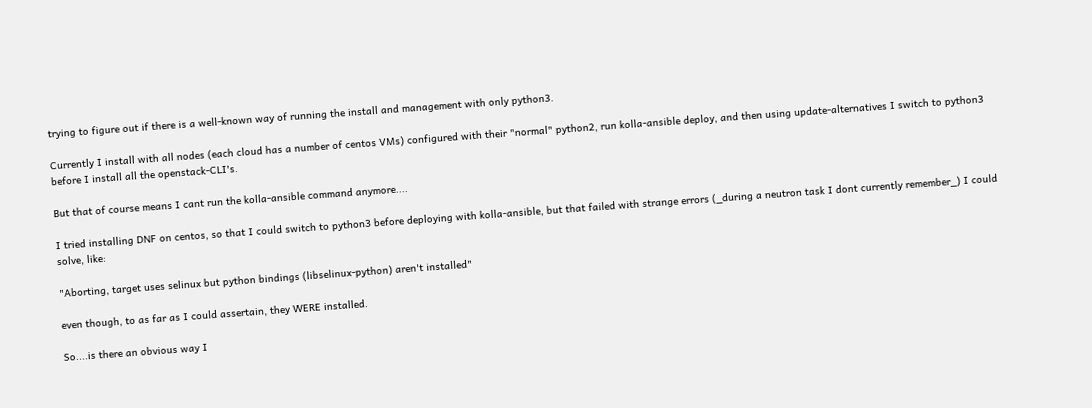trying to figure out if there is a well-known way of running the install and management with only python3.

Currently I install with all nodes (each cloud has a number of centos VMs) configured with their "normal" python2, run kolla-ansible deploy, and then using update-alternatives I switch to python3 before I install all the openstack-CLI's.

But that of course means I cant run the kolla-ansible command anymore....

I tried installing DNF on centos, so that I could switch to python3 before deploying with kolla-ansible, but that failed with strange errors (_during a neutron task I dont currently remember_) I could solve, like:

"Aborting, target uses selinux but python bindings (libselinux-python) aren't installed"

even though, to as far as I could assertain, they WERE installed.

So....is there an obvious way I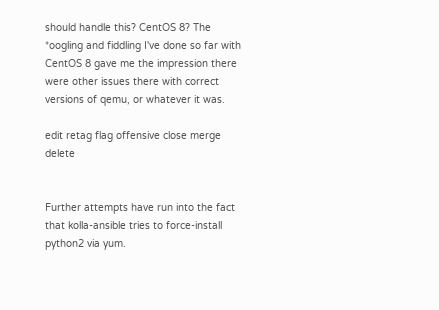should handle this? CentOS 8? The *oogling and fiddling I've done so far with CentOS 8 gave me the impression there were other issues there with correct versions of qemu, or whatever it was.

edit retag flag offensive close merge delete


Further attempts have run into the fact that kolla-ansible tries to force-install python2 via yum.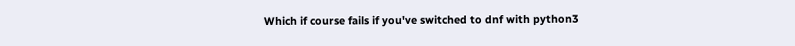Which if course fails if you've switched to dnf with python3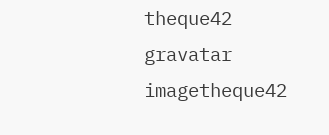theque42 gravatar imagetheque42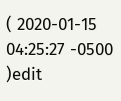( 2020-01-15 04:25:27 -0500 )edit